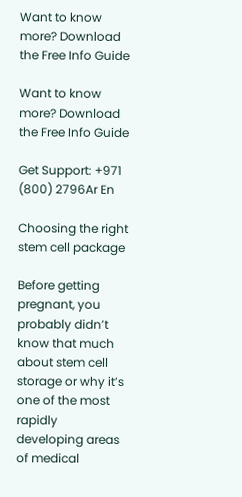Want to know more? Download the Free Info Guide

Want to know more? Download the Free Info Guide

Get Support: +971 (800) 2796Ar En

Choosing the right stem cell package

Before getting pregnant, you probably didn’t know that much about stem cell storage or why it’s one of the most rapidly developing areas of medical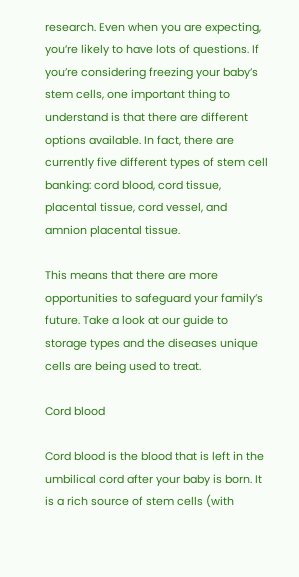research. Even when you are expecting, you’re likely to have lots of questions. If you’re considering freezing your baby’s stem cells, one important thing to understand is that there are different options available. In fact, there are currently five different types of stem cell banking: cord blood, cord tissue, placental tissue, cord vessel, and amnion placental tissue.

This means that there are more opportunities to safeguard your family’s future. Take a look at our guide to storage types and the diseases unique cells are being used to treat.

Cord blood

Cord blood is the blood that is left in the umbilical cord after your baby is born. It is a rich source of stem cells (with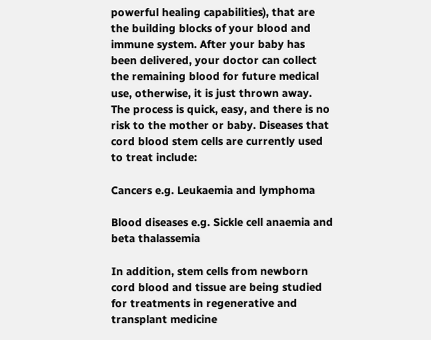powerful healing capabilities), that are the building blocks of your blood and immune system. After your baby has been delivered, your doctor can collect the remaining blood for future medical use, otherwise, it is just thrown away. The process is quick, easy, and there is no risk to the mother or baby. Diseases that cord blood stem cells are currently used to treat include:

Cancers e.g. Leukaemia and lymphoma

Blood diseases e.g. Sickle cell anaemia and beta thalassemia

In addition, stem cells from newborn cord blood and tissue are being studied for treatments in regenerative and transplant medicine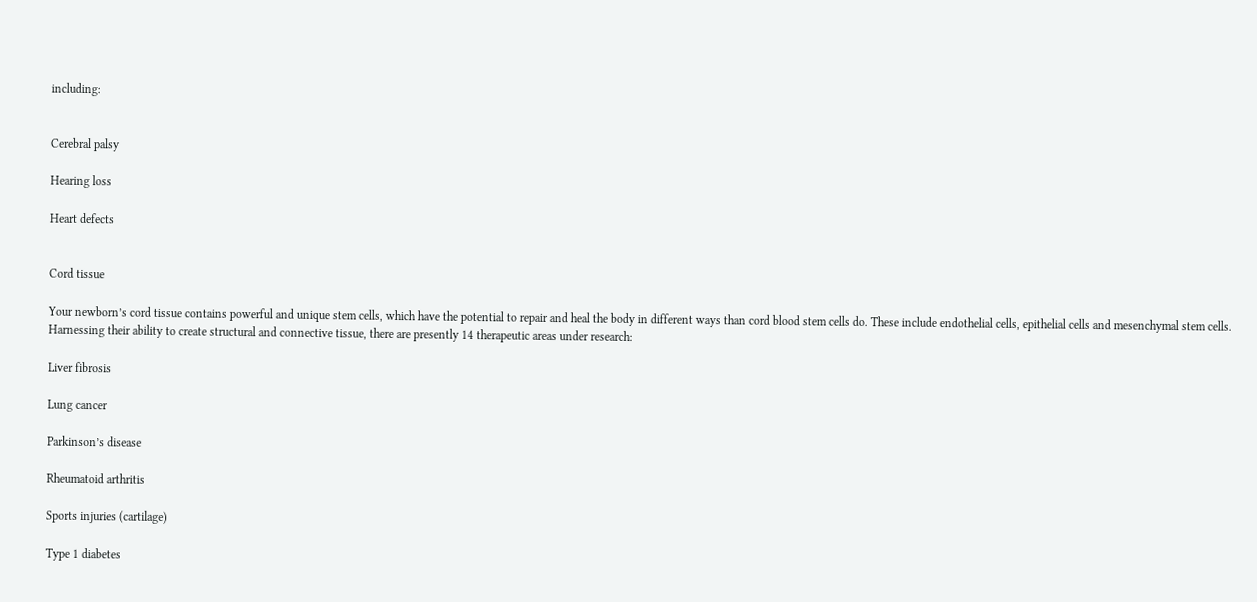including:


Cerebral palsy

Hearing loss

Heart defects


Cord tissue

Your newborn’s cord tissue contains powerful and unique stem cells, which have the potential to repair and heal the body in different ways than cord blood stem cells do. These include endothelial cells, epithelial cells and mesenchymal stem cells. Harnessing their ability to create structural and connective tissue, there are presently 14 therapeutic areas under research:

Liver fibrosis

Lung cancer

Parkinson’s disease

Rheumatoid arthritis

Sports injuries (cartilage)

Type 1 diabetes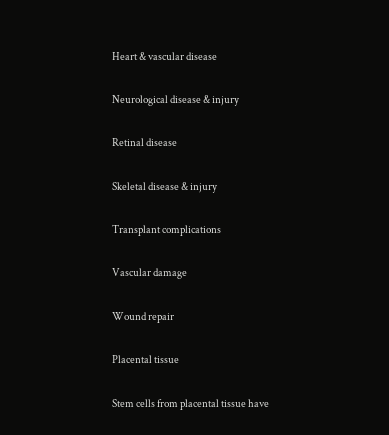Heart & vascular disease

Neurological disease & injury

Retinal disease

Skeletal disease & injury

Transplant complications

Vascular damage

Wound repair

Placental tissue

Stem cells from placental tissue have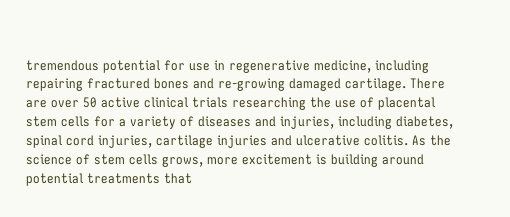tremendous potential for use in regenerative medicine, including repairing fractured bones and re-growing damaged cartilage. There are over 50 active clinical trials researching the use of placental stem cells for a variety of diseases and injuries, including diabetes, spinal cord injuries, cartilage injuries and ulcerative colitis. As the science of stem cells grows, more excitement is building around potential treatments that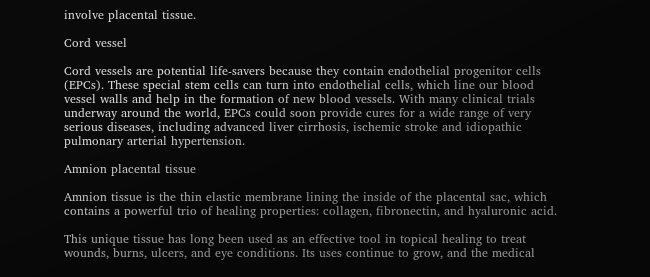involve placental tissue.

Cord vessel

Cord vessels are potential life-savers because they contain endothelial progenitor cells (EPCs). These special stem cells can turn into endothelial cells, which line our blood vessel walls and help in the formation of new blood vessels. With many clinical trials underway around the world, EPCs could soon provide cures for a wide range of very serious diseases, including advanced liver cirrhosis, ischemic stroke and idiopathic pulmonary arterial hypertension.

Amnion placental tissue

Amnion tissue is the thin elastic membrane lining the inside of the placental sac, which contains a powerful trio of healing properties: collagen, fibronectin, and hyaluronic acid.

This unique tissue has long been used as an effective tool in topical healing to treat wounds, burns, ulcers, and eye conditions. Its uses continue to grow, and the medical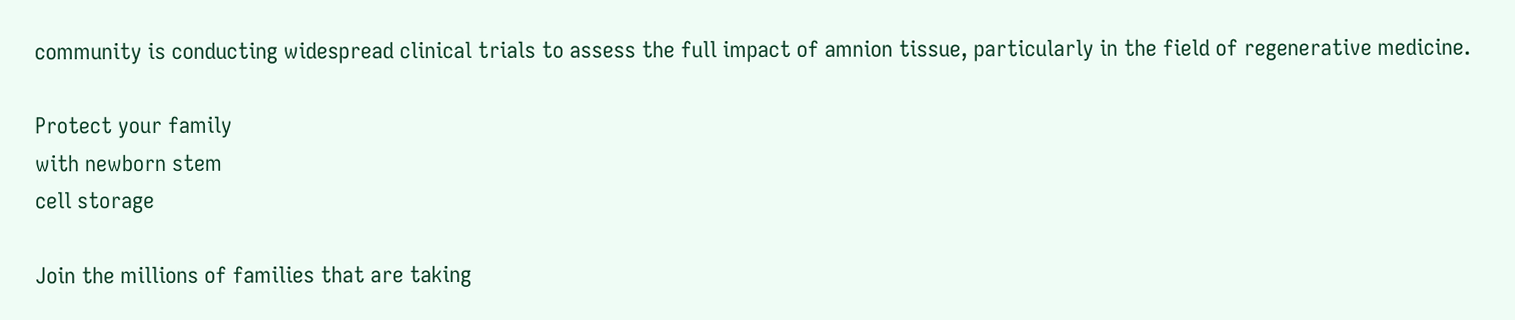community is conducting widespread clinical trials to assess the full impact of amnion tissue, particularly in the field of regenerative medicine.

Protect your family
with newborn stem
cell storage

Join the millions of families that are taking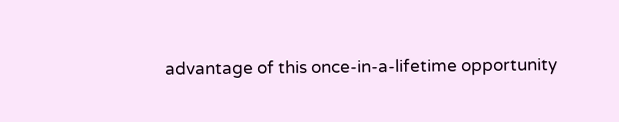advantage of this once-in-a-lifetime opportunity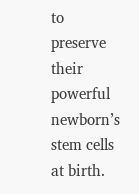to preserve their powerful newborn’s stem cells at birth.